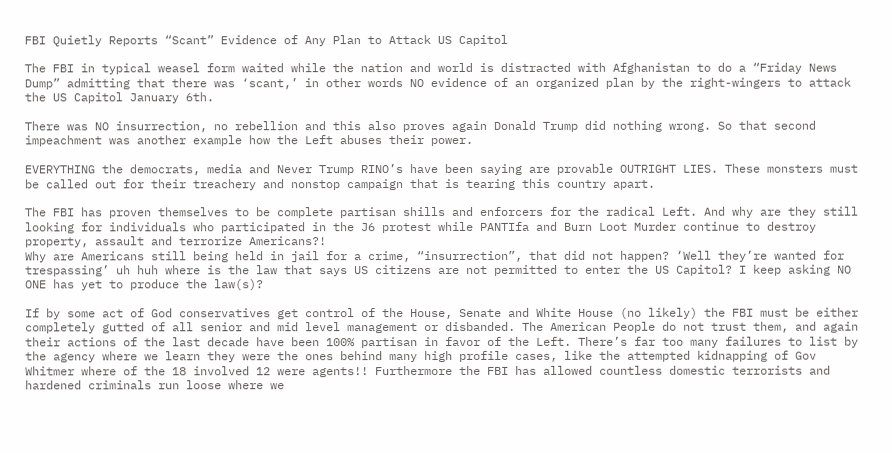FBI Quietly Reports “Scant” Evidence of Any Plan to Attack US Capitol

The FBI in typical weasel form waited while the nation and world is distracted with Afghanistan to do a “Friday News Dump” admitting that there was ‘scant,’ in other words NO evidence of an organized plan by the right-wingers to attack the US Capitol January 6th.

There was NO insurrection, no rebellion and this also proves again Donald Trump did nothing wrong. So that second impeachment was another example how the Left abuses their power.

EVERYTHING the democrats, media and Never Trump RINO’s have been saying are provable OUTRIGHT LIES. These monsters must be called out for their treachery and nonstop campaign that is tearing this country apart.

The FBI has proven themselves to be complete partisan shills and enforcers for the radical Left. And why are they still looking for individuals who participated in the J6 protest while PANTIfa and Burn Loot Murder continue to destroy property, assault and terrorize Americans?!
Why are Americans still being held in jail for a crime, “insurrection”, that did not happen? ‘Well they’re wanted for trespassing’ uh huh where is the law that says US citizens are not permitted to enter the US Capitol? I keep asking NO ONE has yet to produce the law(s)?

If by some act of God conservatives get control of the House, Senate and White House (no likely) the FBI must be either completely gutted of all senior and mid level management or disbanded. The American People do not trust them, and again their actions of the last decade have been 100% partisan in favor of the Left. There’s far too many failures to list by the agency where we learn they were the ones behind many high profile cases, like the attempted kidnapping of Gov Whitmer where of the 18 involved 12 were agents!! Furthermore the FBI has allowed countless domestic terrorists and hardened criminals run loose where we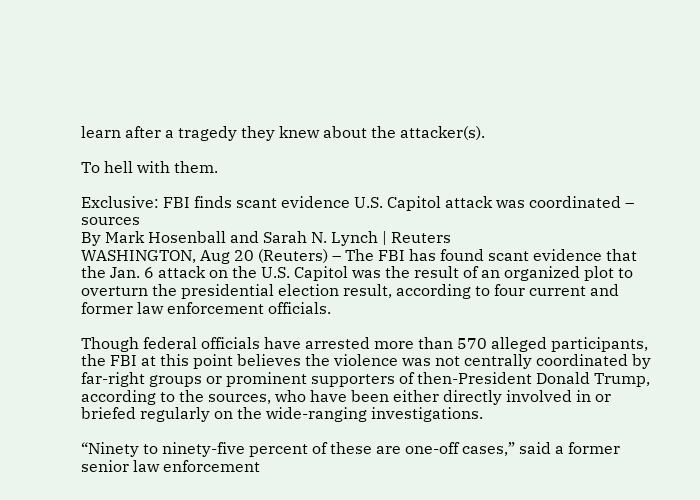learn after a tragedy they knew about the attacker(s).

To hell with them.

Exclusive: FBI finds scant evidence U.S. Capitol attack was coordinated – sources
By Mark Hosenball and Sarah N. Lynch | Reuters
WASHINGTON, Aug 20 (Reuters) – The FBI has found scant evidence that the Jan. 6 attack on the U.S. Capitol was the result of an organized plot to overturn the presidential election result, according to four current and former law enforcement officials.

Though federal officials have arrested more than 570 alleged participants, the FBI at this point believes the violence was not centrally coordinated by far-right groups or prominent supporters of then-President Donald Trump, according to the sources, who have been either directly involved in or briefed regularly on the wide-ranging investigations.

“Ninety to ninety-five percent of these are one-off cases,” said a former senior law enforcement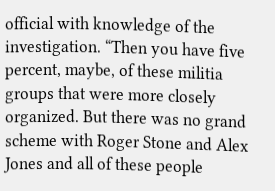official with knowledge of the investigation. “Then you have five percent, maybe, of these militia groups that were more closely organized. But there was no grand scheme with Roger Stone and Alex Jones and all of these people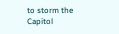to storm the Capitol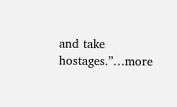and take hostages.”…more